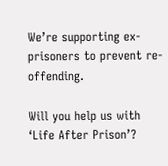We’re supporting ex-prisoners to prevent re-offending.

Will you help us with ‘Life After Prison’?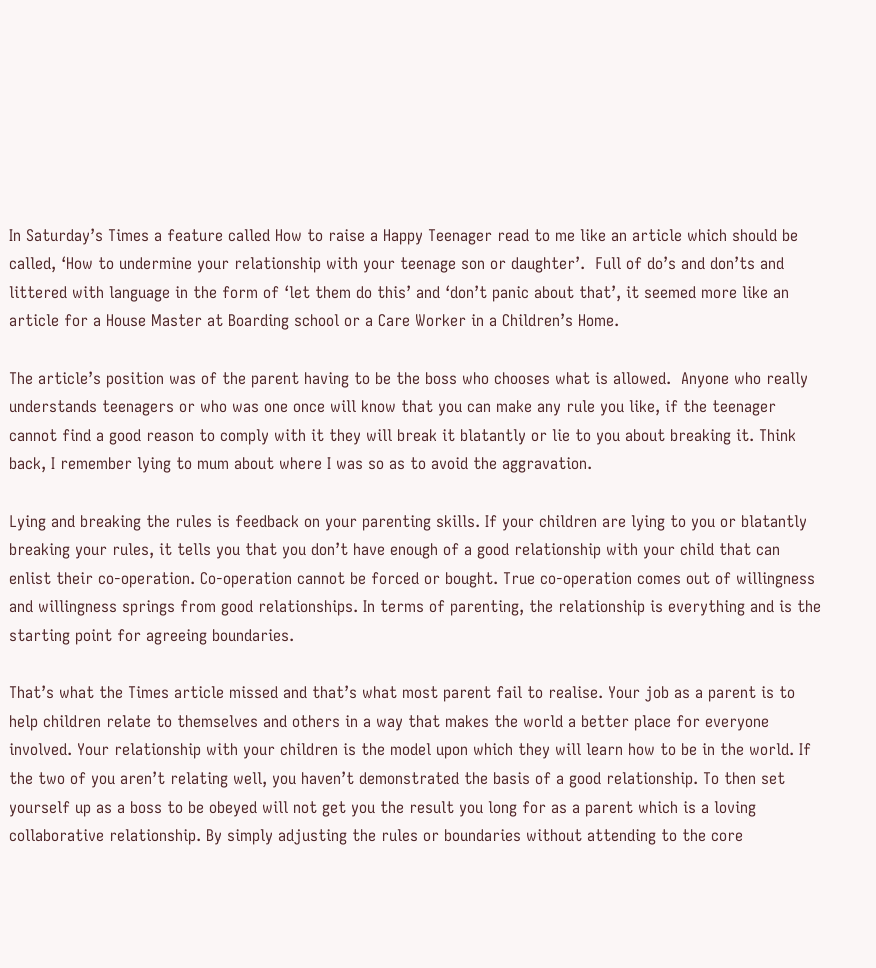In Saturday’s Times a feature called How to raise a Happy Teenager read to me like an article which should be called, ‘How to undermine your relationship with your teenage son or daughter’.  Full of do’s and don’ts and littered with language in the form of ‘let them do this’ and ‘don’t panic about that’, it seemed more like an article for a House Master at Boarding school or a Care Worker in a Children’s Home.

The article’s position was of the parent having to be the boss who chooses what is allowed.  Anyone who really understands teenagers or who was one once will know that you can make any rule you like, if the teenager cannot find a good reason to comply with it they will break it blatantly or lie to you about breaking it. Think back, I remember lying to mum about where I was so as to avoid the aggravation.

Lying and breaking the rules is feedback on your parenting skills. If your children are lying to you or blatantly breaking your rules, it tells you that you don’t have enough of a good relationship with your child that can enlist their co-operation. Co-operation cannot be forced or bought. True co-operation comes out of willingness and willingness springs from good relationships. In terms of parenting, the relationship is everything and is the starting point for agreeing boundaries.

That’s what the Times article missed and that’s what most parent fail to realise. Your job as a parent is to help children relate to themselves and others in a way that makes the world a better place for everyone involved. Your relationship with your children is the model upon which they will learn how to be in the world. If the two of you aren’t relating well, you haven’t demonstrated the basis of a good relationship. To then set yourself up as a boss to be obeyed will not get you the result you long for as a parent which is a loving collaborative relationship. By simply adjusting the rules or boundaries without attending to the core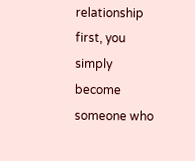relationship first, you simply become someone who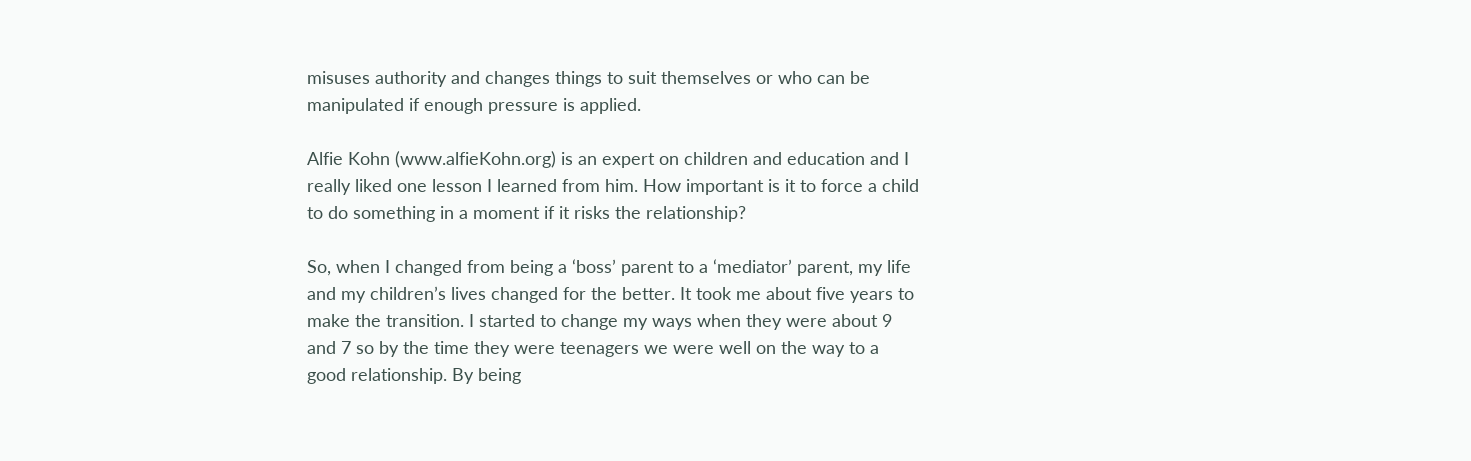misuses authority and changes things to suit themselves or who can be manipulated if enough pressure is applied.

Alfie Kohn (www.alfieKohn.org) is an expert on children and education and I really liked one lesson I learned from him. How important is it to force a child to do something in a moment if it risks the relationship?

So, when I changed from being a ‘boss’ parent to a ‘mediator’ parent, my life and my children’s lives changed for the better. It took me about five years to make the transition. I started to change my ways when they were about 9 and 7 so by the time they were teenagers we were well on the way to a good relationship. By being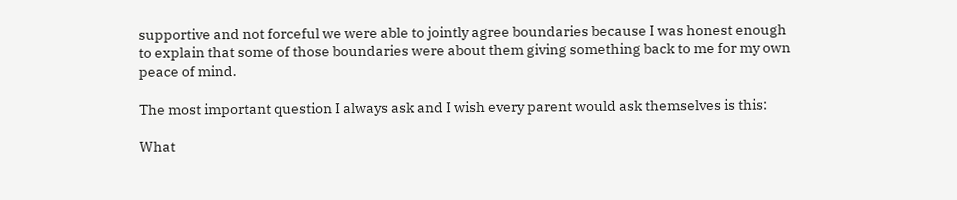supportive and not forceful we were able to jointly agree boundaries because I was honest enough to explain that some of those boundaries were about them giving something back to me for my own peace of mind.

The most important question I always ask and I wish every parent would ask themselves is this:

What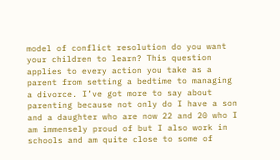model of conflict resolution do you want your children to learn? This question applies to every action you take as a parent from setting a bedtime to managing a divorce. I’ve got more to say about parenting because not only do I have a son and a daughter who are now 22 and 20 who I am immensely proud of but I also work in schools and am quite close to some of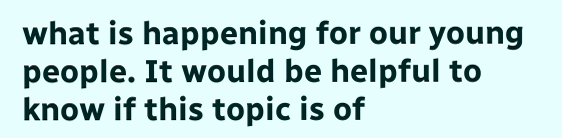what is happening for our young people. It would be helpful to know if this topic is of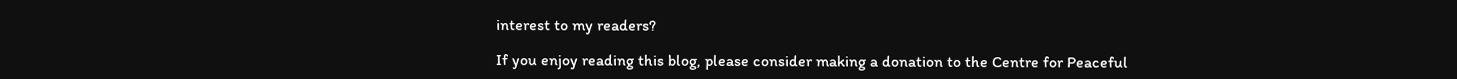interest to my readers?

If you enjoy reading this blog, please consider making a donation to the Centre for Peaceful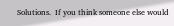Solutions.  If you think someone else would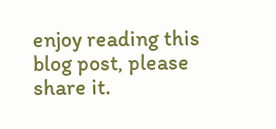enjoy reading this blog post, please share it.